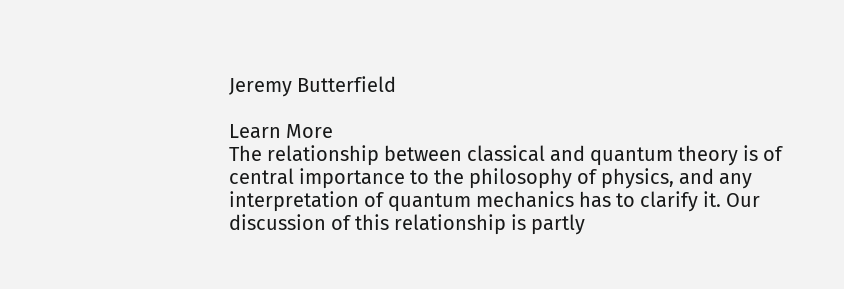Jeremy Butterfield

Learn More
The relationship between classical and quantum theory is of central importance to the philosophy of physics, and any interpretation of quantum mechanics has to clarify it. Our discussion of this relationship is partly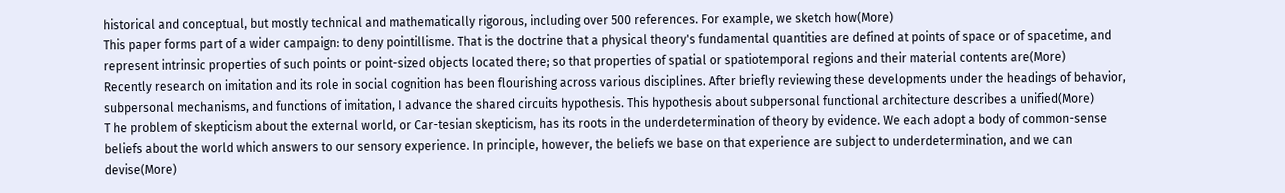historical and conceptual, but mostly technical and mathematically rigorous, including over 500 references. For example, we sketch how(More)
This paper forms part of a wider campaign: to deny pointillisme. That is the doctrine that a physical theory's fundamental quantities are defined at points of space or of spacetime, and represent intrinsic properties of such points or point-sized objects located there; so that properties of spatial or spatiotemporal regions and their material contents are(More)
Recently research on imitation and its role in social cognition has been flourishing across various disciplines. After briefly reviewing these developments under the headings of behavior, subpersonal mechanisms, and functions of imitation, I advance the shared circuits hypothesis. This hypothesis about subpersonal functional architecture describes a unified(More)
T he problem of skepticism about the external world, or Car-tesian skepticism, has its roots in the underdetermination of theory by evidence. We each adopt a body of common-sense beliefs about the world which answers to our sensory experience. In principle, however, the beliefs we base on that experience are subject to underdetermination, and we can devise(More)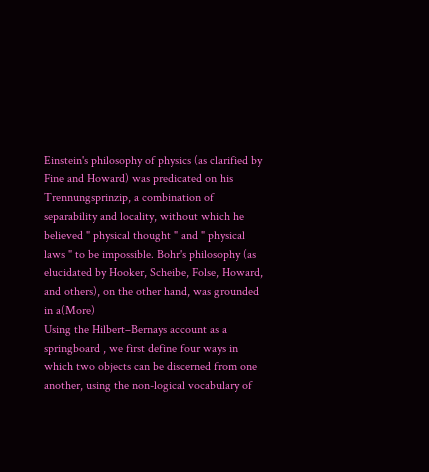Einstein's philosophy of physics (as clarified by Fine and Howard) was predicated on his Trennungsprinzip, a combination of separability and locality, without which he believed " physical thought " and " physical laws " to be impossible. Bohr's philosophy (as elucidated by Hooker, Scheibe, Folse, Howard, and others), on the other hand, was grounded in a(More)
Using the Hilbert–Bernays account as a springboard , we first define four ways in which two objects can be discerned from one another, using the non-logical vocabulary of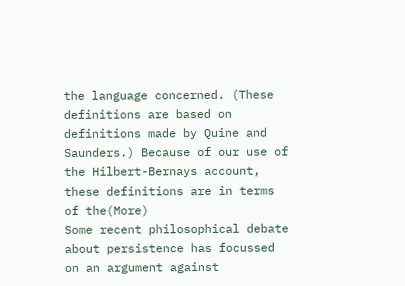the language concerned. (These definitions are based on definitions made by Quine and Saunders.) Because of our use of the Hilbert-Bernays account, these definitions are in terms of the(More)
Some recent philosophical debate about persistence has focussed on an argument against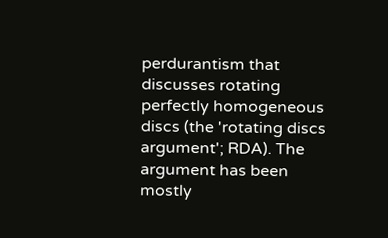perdurantism that discusses rotating perfectly homogeneous discs (the 'rotating discs argument'; RDA). The argument has been mostly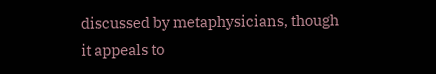discussed by metaphysicians, though it appeals to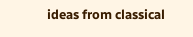ideas from classical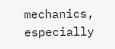mechanics, especially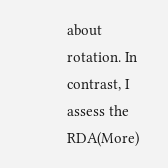about rotation. In contrast, I assess the RDA(More)